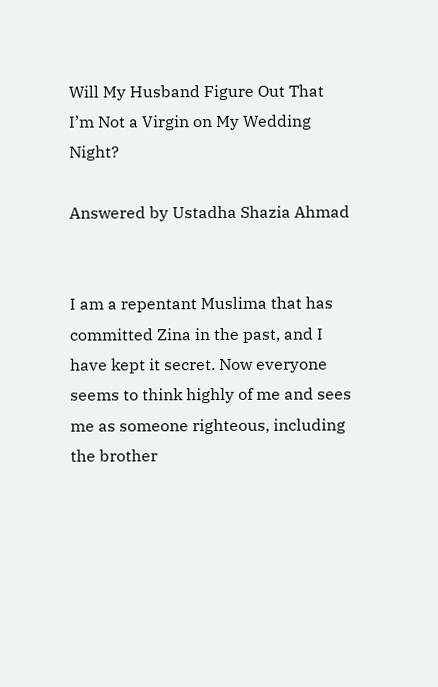Will My Husband Figure Out That I’m Not a Virgin on My Wedding Night?

Answered by Ustadha Shazia Ahmad


I am a repentant Muslima that has committed Zina in the past, and I have kept it secret. Now everyone seems to think highly of me and sees me as someone righteous, including the brother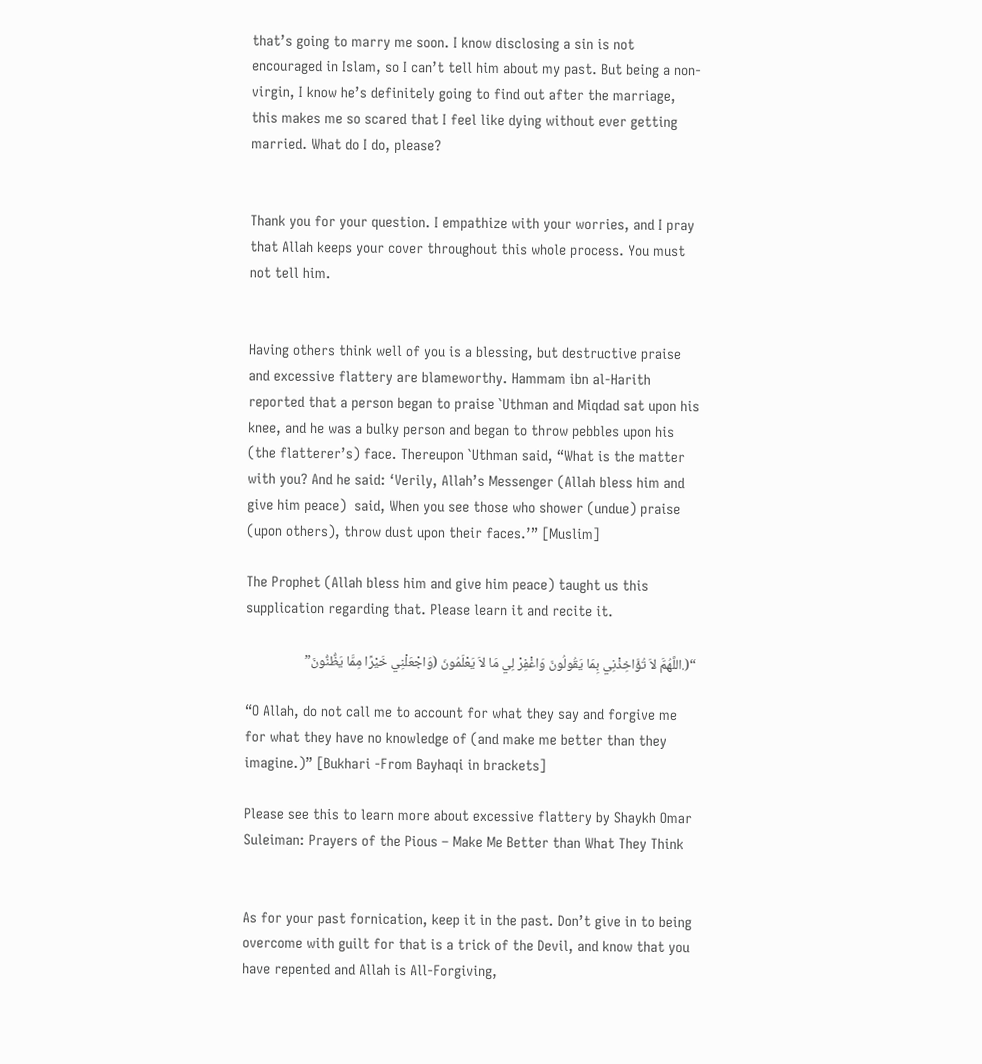that’s going to marry me soon. I know disclosing a sin is not encouraged in Islam, so I can’t tell him about my past. But being a non-virgin, I know he’s definitely going to find out after the marriage, this makes me so scared that I feel like dying without ever getting married. What do I do, please?


Thank you for your question. I empathize with your worries, and I pray that Allah keeps your cover throughout this whole process. You must not tell him.


Having others think well of you is a blessing, but destructive praise and excessive flattery are blameworthy. Hammam ibn al-Harith reported that a person began to praise `Uthman and Miqdad sat upon his knee, and he was a bulky person and began to throw pebbles upon his (the flatterer’s) face. Thereupon `Uthman said, “What is the matter with you? And he said: ‘Verily, Allah’s Messenger (Allah bless him and give him peace)  said, When you see those who shower (undue) praise (upon others), throw dust upon their faces.’” [Muslim]

The Prophet (Allah bless him and give him peace) taught us this supplication regarding that. Please learn it and recite it.

“(.اللَّهُمَّ لاَ تُؤَاخِذْنِي بِمَا يَقُولُونَ وَاغْفِرْ لِي مَا لاَ يَعْلَمُونَ (وَاجْعَلْنِي خَيْرًا مِمَّا يَظُّنُّونَ”

“O Allah, do not call me to account for what they say and forgive me for what they have no knowledge of (and make me better than they imagine.)” [Bukhari -From Bayhaqi in brackets]

Please see this to learn more about excessive flattery by Shaykh Omar Suleiman: Prayers of the Pious – Make Me Better than What They Think


As for your past fornication, keep it in the past. Don’t give in to being overcome with guilt for that is a trick of the Devil, and know that you have repented and Allah is All-Forgiving,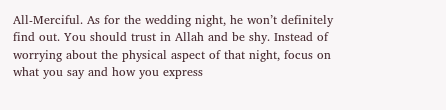All-Merciful. As for the wedding night, he won’t definitely find out. You should trust in Allah and be shy. Instead of worrying about the physical aspect of that night, focus on what you say and how you express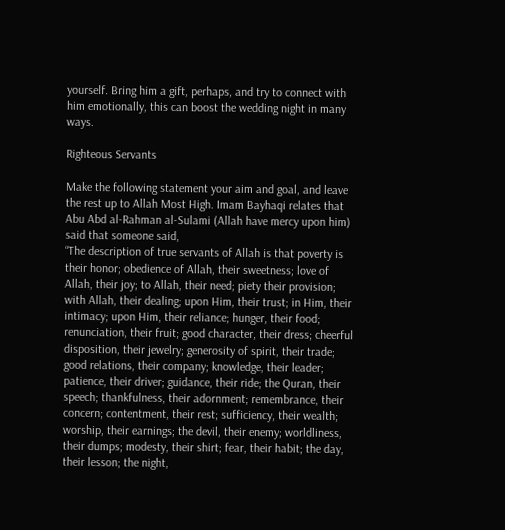yourself. Bring him a gift, perhaps, and try to connect with him emotionally, this can boost the wedding night in many ways.

Righteous Servants

Make the following statement your aim and goal, and leave the rest up to Allah Most High. Imam Bayhaqi relates that Abu Abd al-Rahman al-Sulami (Allah have mercy upon him) said that someone said,
“The description of true servants of Allah is that poverty is their honor; obedience of Allah, their sweetness; love of Allah, their joy; to Allah, their need; piety their provision; with Allah, their dealing; upon Him, their trust; in Him, their intimacy; upon Him, their reliance; hunger, their food; renunciation, their fruit; good character, their dress; cheerful disposition, their jewelry; generosity of spirit, their trade; good relations, their company; knowledge, their leader; patience, their driver; guidance, their ride; the Quran, their speech; thankfulness, their adornment; remembrance, their concern; contentment, their rest; sufficiency, their wealth; worship, their earnings; the devil, their enemy; worldliness, their dumps; modesty, their shirt; fear, their habit; the day, their lesson; the night,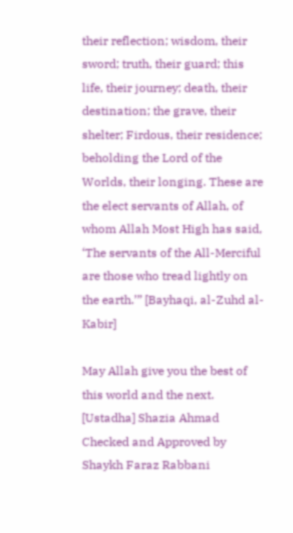their reflection; wisdom, their sword; truth, their guard; this life, their journey; death, their destination; the grave, their shelter; Firdous, their residence; beholding the Lord of the Worlds, their longing. These are the elect servants of Allah, of whom Allah Most High has said, ‘The servants of the All-Merciful are those who tread lightly on the earth.’” [Bayhaqi, al-Zuhd al-Kabir]

May Allah give you the best of this world and the next.
[Ustadha] Shazia Ahmad
Checked and Approved by Shaykh Faraz Rabbani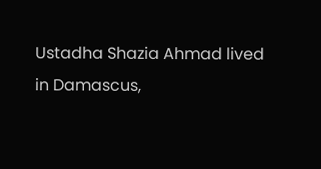Ustadha Shazia Ahmad lived in Damascus,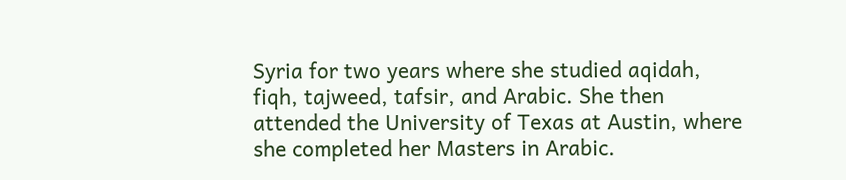Syria for two years where she studied aqidah, fiqh, tajweed, tafsir, and Arabic. She then attended the University of Texas at Austin, where she completed her Masters in Arabic.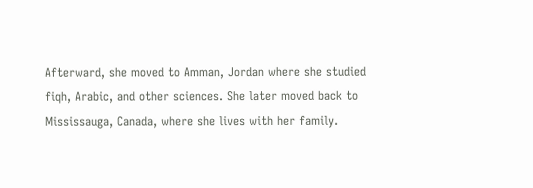Afterward, she moved to Amman, Jordan where she studied fiqh, Arabic, and other sciences. She later moved back to Mississauga, Canada, where she lives with her family.